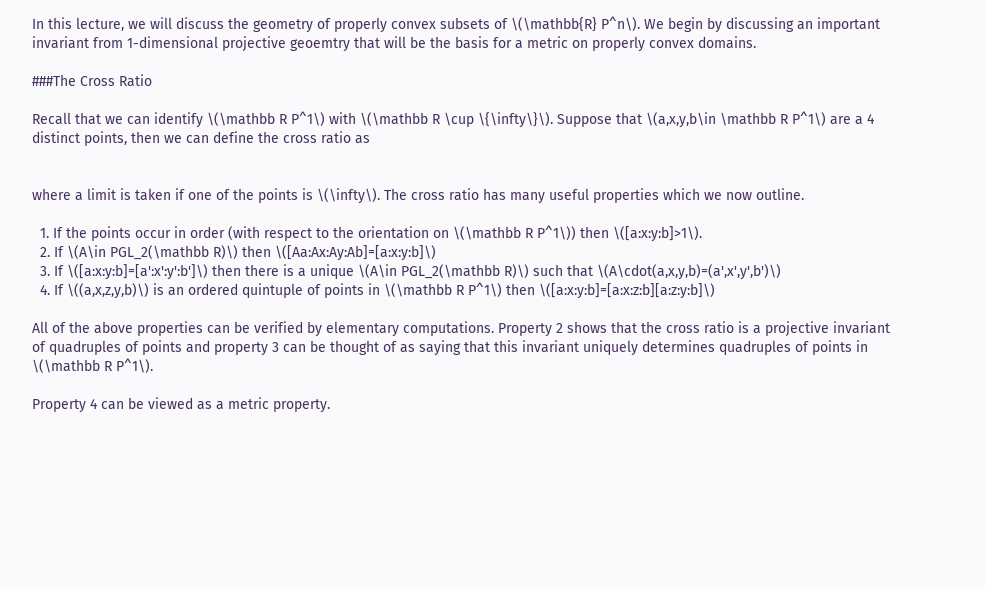In this lecture, we will discuss the geometry of properly convex subsets of \(\mathbb{R} P^n\). We begin by discussing an important invariant from 1-dimensional projective geoemtry that will be the basis for a metric on properly convex domains.

###The Cross Ratio

Recall that we can identify \(\mathbb R P^1\) with \(\mathbb R \cup \{\infty\}\). Suppose that \(a,x,y,b\in \mathbb R P^1\) are a 4 distinct points, then we can define the cross ratio as


where a limit is taken if one of the points is \(\infty\). The cross ratio has many useful properties which we now outline.

  1. If the points occur in order (with respect to the orientation on \(\mathbb R P^1\)) then \([a:x:y:b]>1\).
  2. If \(A\in PGL_2(\mathbb R)\) then \([Aa:Ax:Ay:Ab]=[a:x:y:b]\)
  3. If \([a:x:y:b]=[a':x':y':b']\) then there is a unique \(A\in PGL_2(\mathbb R)\) such that \(A\cdot(a,x,y,b)=(a',x',y',b')\)
  4. If \((a,x,z,y,b)\) is an ordered quintuple of points in \(\mathbb R P^1\) then \([a:x:y:b]=[a:x:z:b][a:z:y:b]\)

All of the above properties can be verified by elementary computations. Property 2 shows that the cross ratio is a projective invariant of quadruples of points and property 3 can be thought of as saying that this invariant uniquely determines quadruples of points in \(\mathbb R P^1\).

Property 4 can be viewed as a metric property.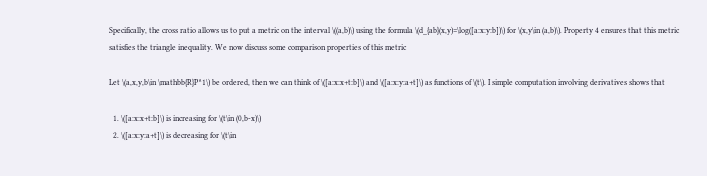Specifically, the cross ratio allows us to put a metric on the interval \((a,b)\) using the formula \(d_{ab}(x,y)=\log([a:x:y:b])\) for \(x,y\in (a,b)\). Property 4 ensures that this metric satisfies the triangle inequality. We now discuss some comparison properties of this metric

Let \(a,x,y,b\in \mathbb{R}P^1\) be ordered, then we can think of \([a:x:x+t:b]\) and \([a:x:y:a+t]\) as functions of \(t\). I simple computation involving derivatives shows that

  1. \([a:x:x+t:b]\) is increasing for \(t\in (0,b-x)\)
  2. \([a:x:y:a+t]\) is decreasing for \(t\in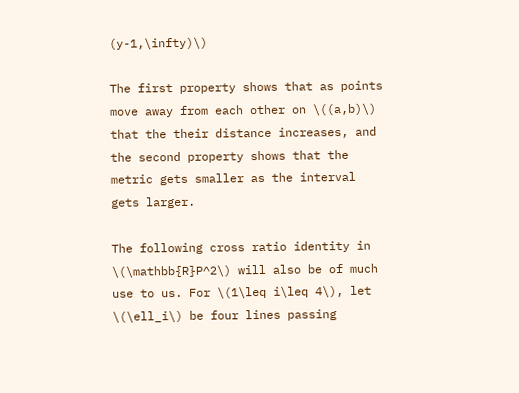(y-1,\infty)\)

The first property shows that as points move away from each other on \((a,b)\) that the their distance increases, and the second property shows that the metric gets smaller as the interval gets larger.

The following cross ratio identity in \(\mathbb{R}P^2\) will also be of much use to us. For \(1\leq i\leq 4\), let \(\ell_i\) be four lines passing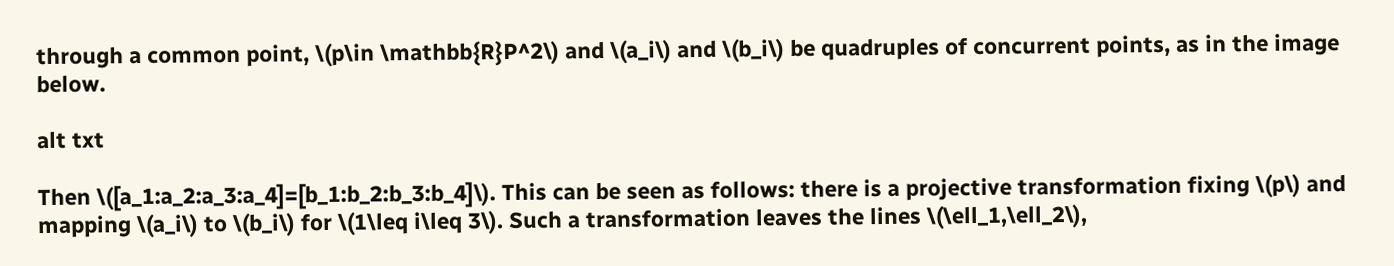through a common point, \(p\in \mathbb{R}P^2\) and \(a_i\) and \(b_i\) be quadruples of concurrent points, as in the image below.

alt txt

Then \([a_1:a_2:a_3:a_4]=[b_1:b_2:b_3:b_4]\). This can be seen as follows: there is a projective transformation fixing \(p\) and mapping \(a_i\) to \(b_i\) for \(1\leq i\leq 3\). Such a transformation leaves the lines \(\ell_1,\ell_2\),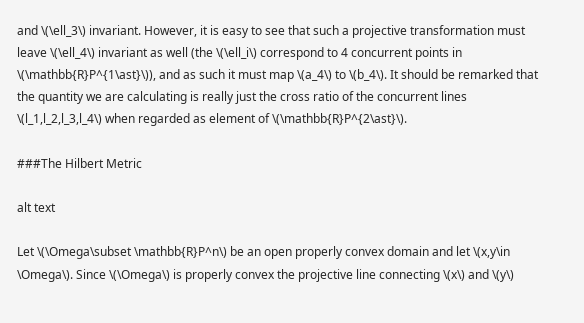and \(\ell_3\) invariant. However, it is easy to see that such a projective transformation must leave \(\ell_4\) invariant as well (the \(\ell_i\) correspond to 4 concurrent points in \(\mathbb{R}P^{1\ast}\)), and as such it must map \(a_4\) to \(b_4\). It should be remarked that the quantity we are calculating is really just the cross ratio of the concurrent lines \(l_1,l_2,l_3,l_4\) when regarded as element of \(\mathbb{R}P^{2\ast}\).

###The Hilbert Metric

alt text

Let \(\Omega\subset \mathbb{R}P^n\) be an open properly convex domain and let \(x,y\in \Omega\). Since \(\Omega\) is properly convex the projective line connecting \(x\) and \(y\)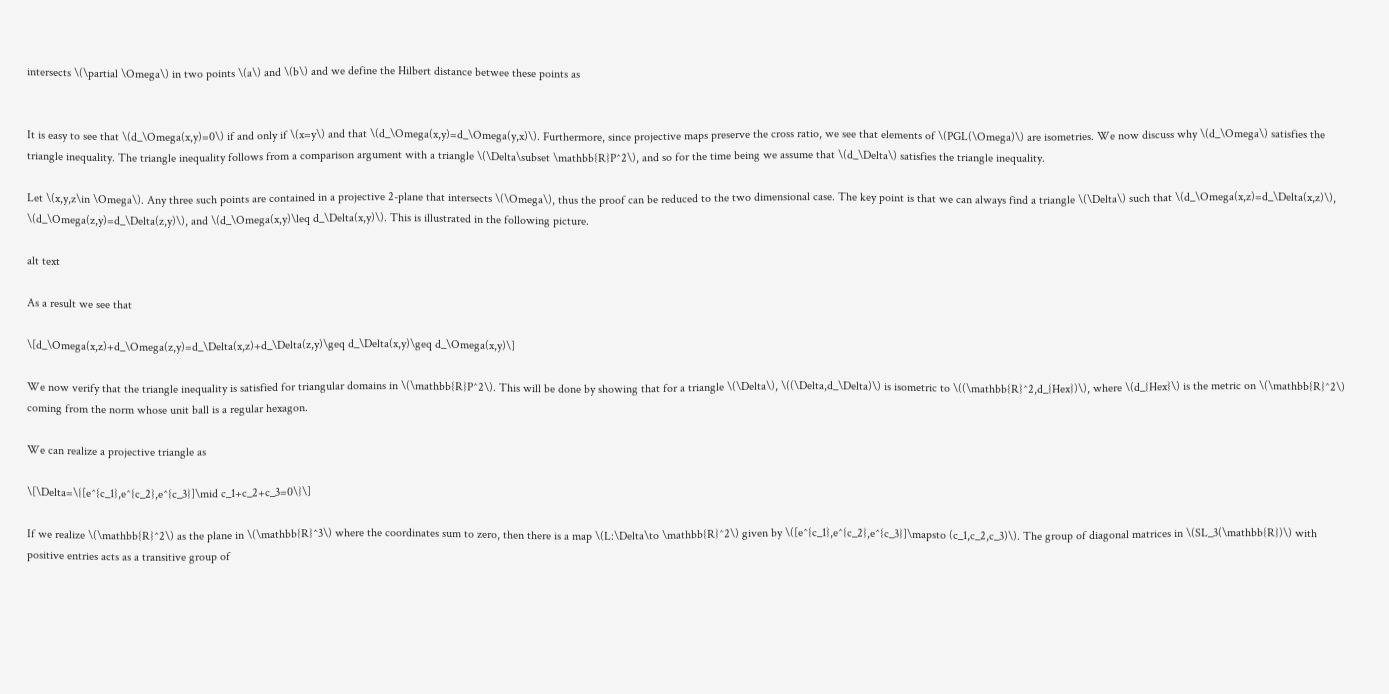intersects \(\partial \Omega\) in two points \(a\) and \(b\) and we define the Hilbert distance betwee these points as


It is easy to see that \(d_\Omega(x,y)=0\) if and only if \(x=y\) and that \(d_\Omega(x,y)=d_\Omega(y,x)\). Furthermore, since projective maps preserve the cross ratio, we see that elements of \(PGL(\Omega)\) are isometries. We now discuss why \(d_\Omega\) satisfies the triangle inequality. The triangle inequality follows from a comparison argument with a triangle \(\Delta\subset \mathbb{R}P^2\), and so for the time being we assume that \(d_\Delta\) satisfies the triangle inequality.

Let \(x,y,z\in \Omega\). Any three such points are contained in a projective 2-plane that intersects \(\Omega\), thus the proof can be reduced to the two dimensional case. The key point is that we can always find a triangle \(\Delta\) such that \(d_\Omega(x,z)=d_\Delta(x,z)\), \(d_\Omega(z,y)=d_\Delta(z,y)\), and \(d_\Omega(x,y)\leq d_\Delta(x,y)\). This is illustrated in the following picture.

alt text

As a result we see that

\[d_\Omega(x,z)+d_\Omega(z,y)=d_\Delta(x,z)+d_\Delta(z,y)\geq d_\Delta(x,y)\geq d_\Omega(x,y)\]

We now verify that the triangle inequality is satisfied for triangular domains in \(\mathbb{R}P^2\). This will be done by showing that for a triangle \(\Delta\), \((\Delta,d_\Delta)\) is isometric to \((\mathbb{R}^2,d_{Hex})\), where \(d_{Hex}\) is the metric on \(\mathbb{R}^2\) coming from the norm whose unit ball is a regular hexagon.

We can realize a projective triangle as

\[\Delta=\{[e^{c_1},e^{c_2},e^{c_3}]\mid c_1+c_2+c_3=0\}\]

If we realize \(\mathbb{R}^2\) as the plane in \(\mathbb{R}^3\) where the coordinates sum to zero, then there is a map \(L:\Delta\to \mathbb{R}^2\) given by \([e^{c_1},e^{c_2},e^{c_3}]\mapsto (c_1,c_2,c_3)\). The group of diagonal matrices in \(SL_3(\mathbb{R})\) with positive entries acts as a transitive group of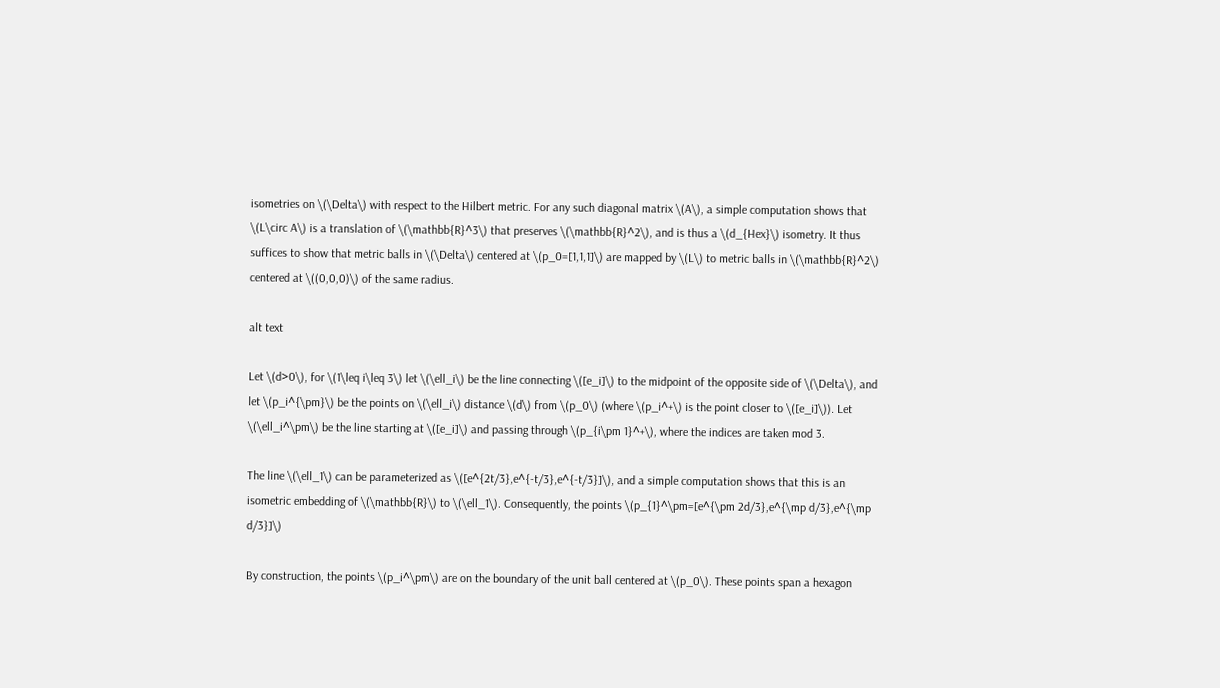isometries on \(\Delta\) with respect to the Hilbert metric. For any such diagonal matrix \(A\), a simple computation shows that \(L\circ A\) is a translation of \(\mathbb{R}^3\) that preserves \(\mathbb{R}^2\), and is thus a \(d_{Hex}\) isometry. It thus suffices to show that metric balls in \(\Delta\) centered at \(p_0=[1,1,1]\) are mapped by \(L\) to metric balls in \(\mathbb{R}^2\) centered at \((0,0,0)\) of the same radius.

alt text

Let \(d>0\), for \(1\leq i\leq 3\) let \(\ell_i\) be the line connecting \([e_i]\) to the midpoint of the opposite side of \(\Delta\), and let \(p_i^{\pm}\) be the points on \(\ell_i\) distance \(d\) from \(p_0\) (where \(p_i^+\) is the point closer to \([e_i]\)). Let \(\ell_i^\pm\) be the line starting at \([e_i]\) and passing through \(p_{i\pm 1}^+\), where the indices are taken mod 3.

The line \(\ell_1\) can be parameterized as \([e^{2t/3},e^{-t/3},e^{-t/3}]\), and a simple computation shows that this is an isometric embedding of \(\mathbb{R}\) to \(\ell_1\). Consequently, the points \(p_{1}^\pm=[e^{\pm 2d/3},e^{\mp d/3},e^{\mp d/3}]\)

By construction, the points \(p_i^\pm\) are on the boundary of the unit ball centered at \(p_0\). These points span a hexagon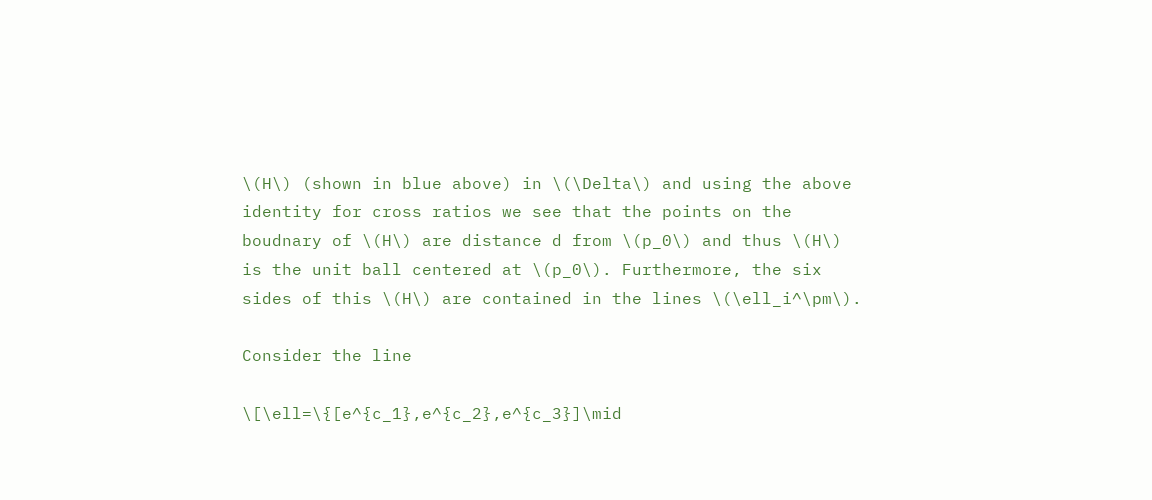\(H\) (shown in blue above) in \(\Delta\) and using the above identity for cross ratios we see that the points on the boudnary of \(H\) are distance d from \(p_0\) and thus \(H\) is the unit ball centered at \(p_0\). Furthermore, the six sides of this \(H\) are contained in the lines \(\ell_i^\pm\).

Consider the line

\[\ell=\{[e^{c_1},e^{c_2},e^{c_3}]\mid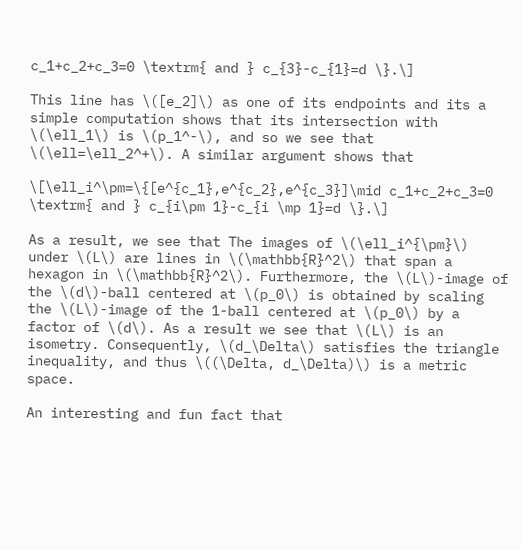c_1+c_2+c_3=0 \textrm{ and } c_{3}-c_{1}=d \}.\]

This line has \([e_2]\) as one of its endpoints and its a simple computation shows that its intersection with \(\ell_1\) is \(p_1^-\), and so we see that \(\ell=\ell_2^+\). A similar argument shows that

\[\ell_i^\pm=\{[e^{c_1},e^{c_2},e^{c_3}]\mid c_1+c_2+c_3=0 \textrm{ and } c_{i\pm 1}-c_{i \mp 1}=d \}.\]

As a result, we see that The images of \(\ell_i^{\pm}\) under \(L\) are lines in \(\mathbb{R}^2\) that span a hexagon in \(\mathbb{R}^2\). Furthermore, the \(L\)-image of the \(d\)-ball centered at \(p_0\) is obtained by scaling the \(L\)-image of the 1-ball centered at \(p_0\) by a factor of \(d\). As a result we see that \(L\) is an isometry. Consequently, \(d_\Delta\) satisfies the triangle inequality, and thus \((\Delta, d_\Delta)\) is a metric space.

An interesting and fun fact that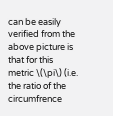can be easily verified from the above picture is that for this metric \(\pi\) (i.e. the ratio of the circumfrence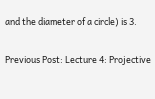and the diameter of a circle) is 3.

Previous Post: Lecture 4: Projective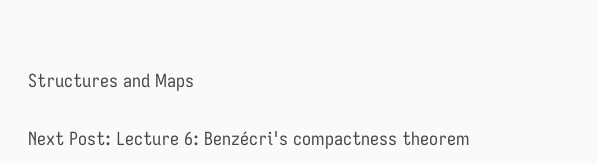Structures and Maps

Next Post: Lecture 6: Benzécri's compactness theorem